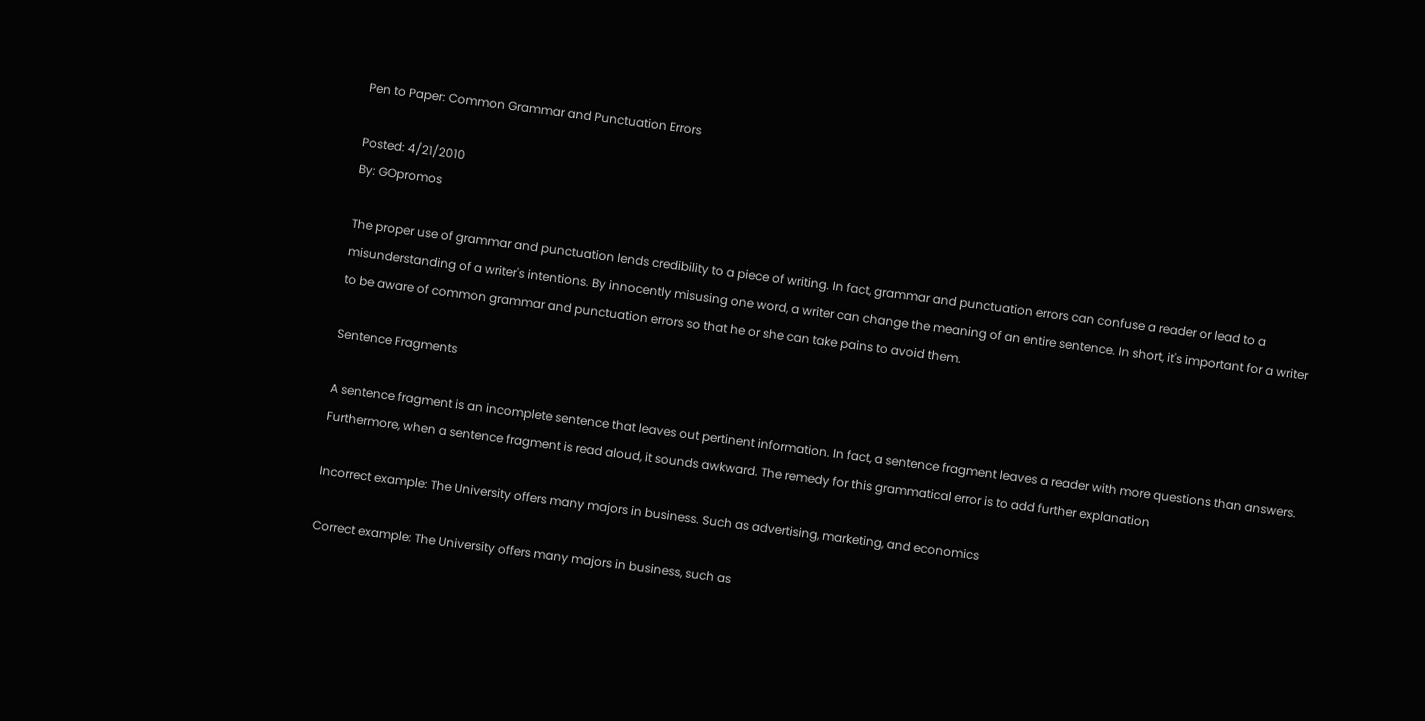Pen to Paper: Common Grammar and Punctuation Errors

Posted: 4/21/2010
By: GOpromos

The proper use of grammar and punctuation lends credibility to a piece of writing. In fact, grammar and punctuation errors can confuse a reader or lead to a misunderstanding of a writer's intentions. By innocently misusing one word, a writer can change the meaning of an entire sentence. In short, it's important for a writer to be aware of common grammar and punctuation errors so that he or she can take pains to avoid them.

Sentence Fragments

A sentence fragment is an incomplete sentence that leaves out pertinent information. In fact, a sentence fragment leaves a reader with more questions than answers. Furthermore, when a sentence fragment is read aloud, it sounds awkward. The remedy for this grammatical error is to add further explanation

Incorrect example: The University offers many majors in business. Such as advertising, marketing, and economics

Correct example: The University offers many majors in business, such as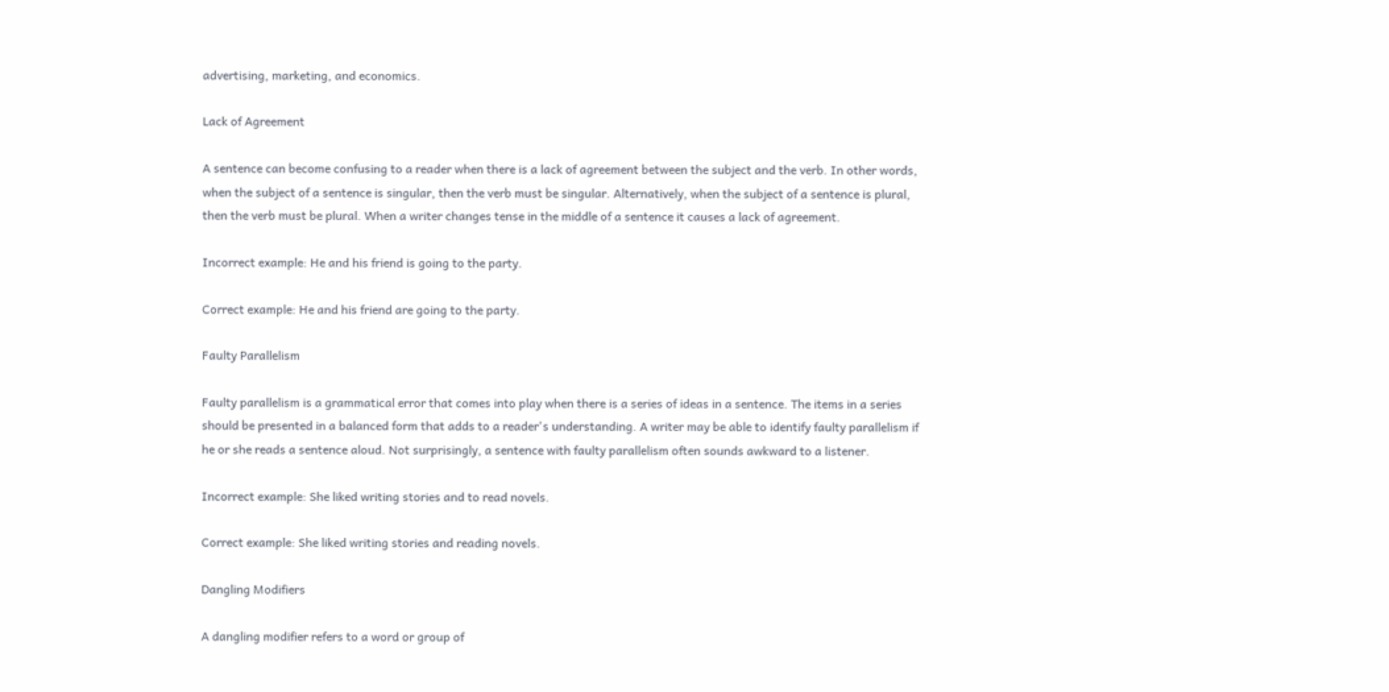advertising, marketing, and economics.

Lack of Agreement

A sentence can become confusing to a reader when there is a lack of agreement between the subject and the verb. In other words, when the subject of a sentence is singular, then the verb must be singular. Alternatively, when the subject of a sentence is plural, then the verb must be plural. When a writer changes tense in the middle of a sentence it causes a lack of agreement.

Incorrect example: He and his friend is going to the party.

Correct example: He and his friend are going to the party.

Faulty Parallelism

Faulty parallelism is a grammatical error that comes into play when there is a series of ideas in a sentence. The items in a series should be presented in a balanced form that adds to a reader's understanding. A writer may be able to identify faulty parallelism if he or she reads a sentence aloud. Not surprisingly, a sentence with faulty parallelism often sounds awkward to a listener.

Incorrect example: She liked writing stories and to read novels.

Correct example: She liked writing stories and reading novels.

Dangling Modifiers

A dangling modifier refers to a word or group of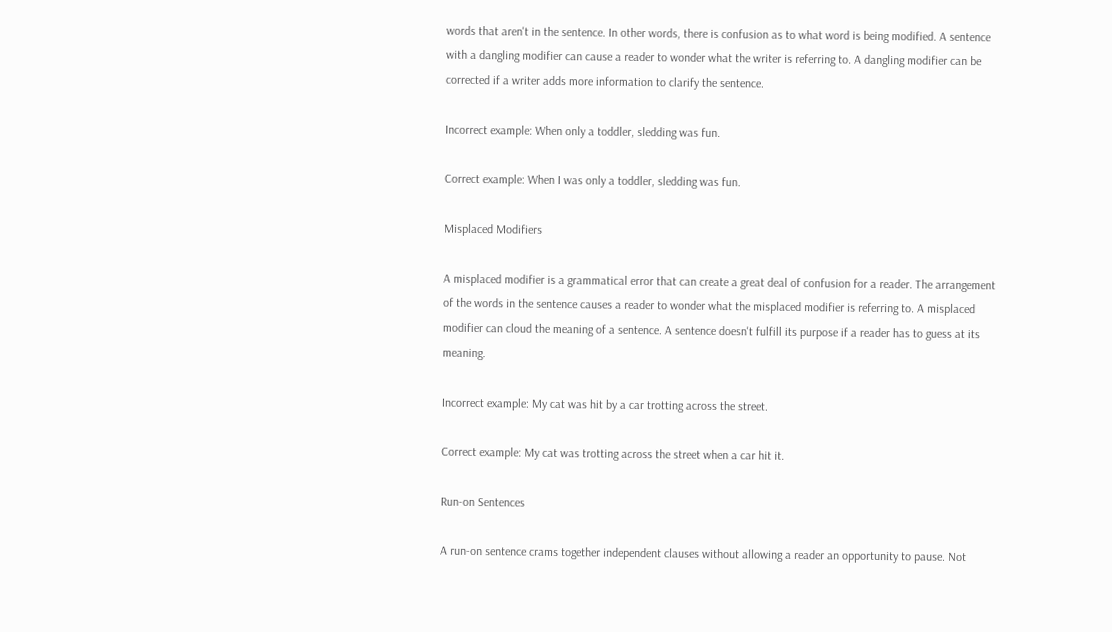words that aren't in the sentence. In other words, there is confusion as to what word is being modified. A sentence with a dangling modifier can cause a reader to wonder what the writer is referring to. A dangling modifier can be corrected if a writer adds more information to clarify the sentence.

Incorrect example: When only a toddler, sledding was fun.

Correct example: When I was only a toddler, sledding was fun.

Misplaced Modifiers

A misplaced modifier is a grammatical error that can create a great deal of confusion for a reader. The arrangement of the words in the sentence causes a reader to wonder what the misplaced modifier is referring to. A misplaced modifier can cloud the meaning of a sentence. A sentence doesn't fulfill its purpose if a reader has to guess at its meaning.

Incorrect example: My cat was hit by a car trotting across the street.

Correct example: My cat was trotting across the street when a car hit it.

Run-on Sentences

A run-on sentence crams together independent clauses without allowing a reader an opportunity to pause. Not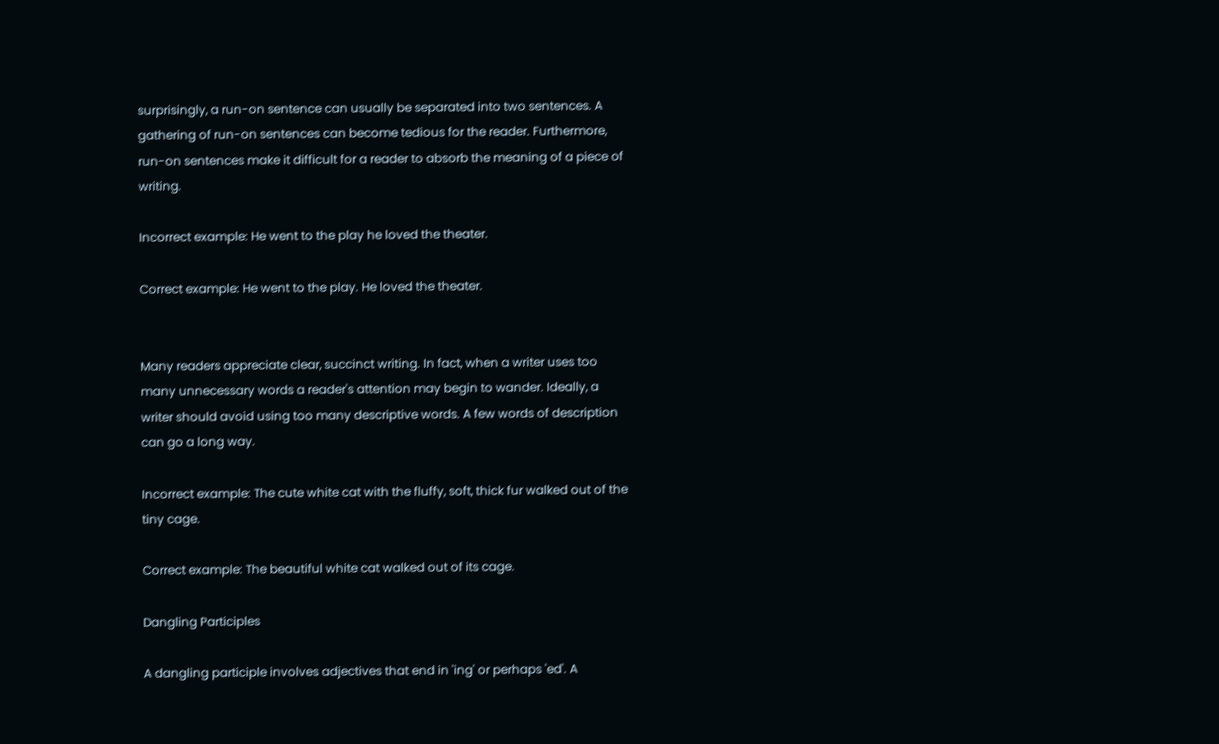surprisingly, a run-on sentence can usually be separated into two sentences. A gathering of run-on sentences can become tedious for the reader. Furthermore, run-on sentences make it difficult for a reader to absorb the meaning of a piece of writing.

Incorrect example: He went to the play he loved the theater.

Correct example: He went to the play. He loved the theater.


Many readers appreciate clear, succinct writing. In fact, when a writer uses too many unnecessary words a reader's attention may begin to wander. Ideally, a writer should avoid using too many descriptive words. A few words of description can go a long way.

Incorrect example: The cute white cat with the fluffy, soft, thick fur walked out of the tiny cage.

Correct example: The beautiful white cat walked out of its cage.

Dangling Participles

A dangling participle involves adjectives that end in 'ing' or perhaps 'ed'. A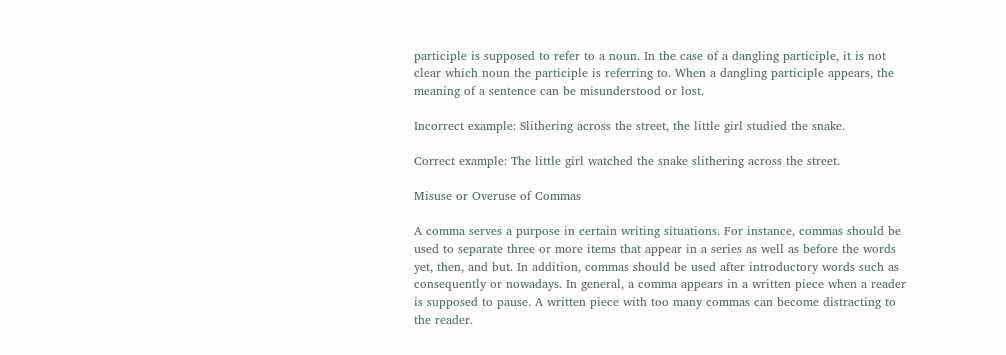participle is supposed to refer to a noun. In the case of a dangling participle, it is not clear which noun the participle is referring to. When a dangling participle appears, the meaning of a sentence can be misunderstood or lost.

Incorrect example: Slithering across the street, the little girl studied the snake.

Correct example: The little girl watched the snake slithering across the street.

Misuse or Overuse of Commas

A comma serves a purpose in certain writing situations. For instance, commas should be used to separate three or more items that appear in a series as well as before the words yet, then, and but. In addition, commas should be used after introductory words such as consequently or nowadays. In general, a comma appears in a written piece when a reader is supposed to pause. A written piece with too many commas can become distracting to the reader.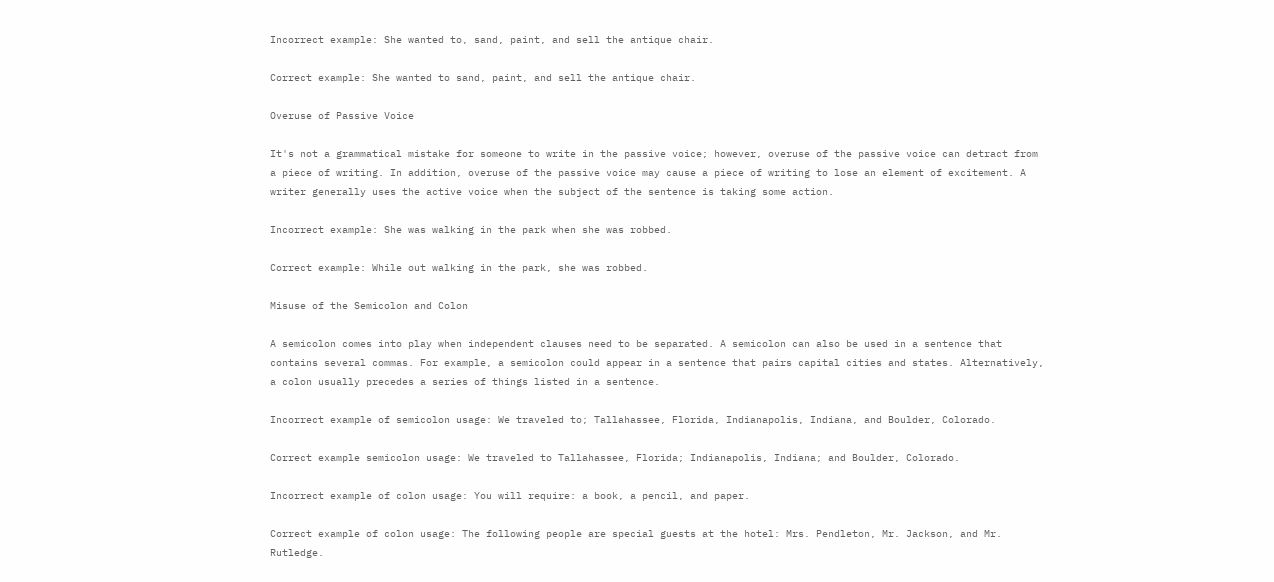Incorrect example: She wanted to, sand, paint, and sell the antique chair.

Correct example: She wanted to sand, paint, and sell the antique chair.

Overuse of Passive Voice

It's not a grammatical mistake for someone to write in the passive voice; however, overuse of the passive voice can detract from a piece of writing. In addition, overuse of the passive voice may cause a piece of writing to lose an element of excitement. A writer generally uses the active voice when the subject of the sentence is taking some action.

Incorrect example: She was walking in the park when she was robbed.

Correct example: While out walking in the park, she was robbed.

Misuse of the Semicolon and Colon

A semicolon comes into play when independent clauses need to be separated. A semicolon can also be used in a sentence that contains several commas. For example, a semicolon could appear in a sentence that pairs capital cities and states. Alternatively, a colon usually precedes a series of things listed in a sentence.

Incorrect example of semicolon usage: We traveled to; Tallahassee, Florida, Indianapolis, Indiana, and Boulder, Colorado.

Correct example semicolon usage: We traveled to Tallahassee, Florida; Indianapolis, Indiana; and Boulder, Colorado.

Incorrect example of colon usage: You will require: a book, a pencil, and paper.

Correct example of colon usage: The following people are special guests at the hotel: Mrs. Pendleton, Mr. Jackson, and Mr. Rutledge.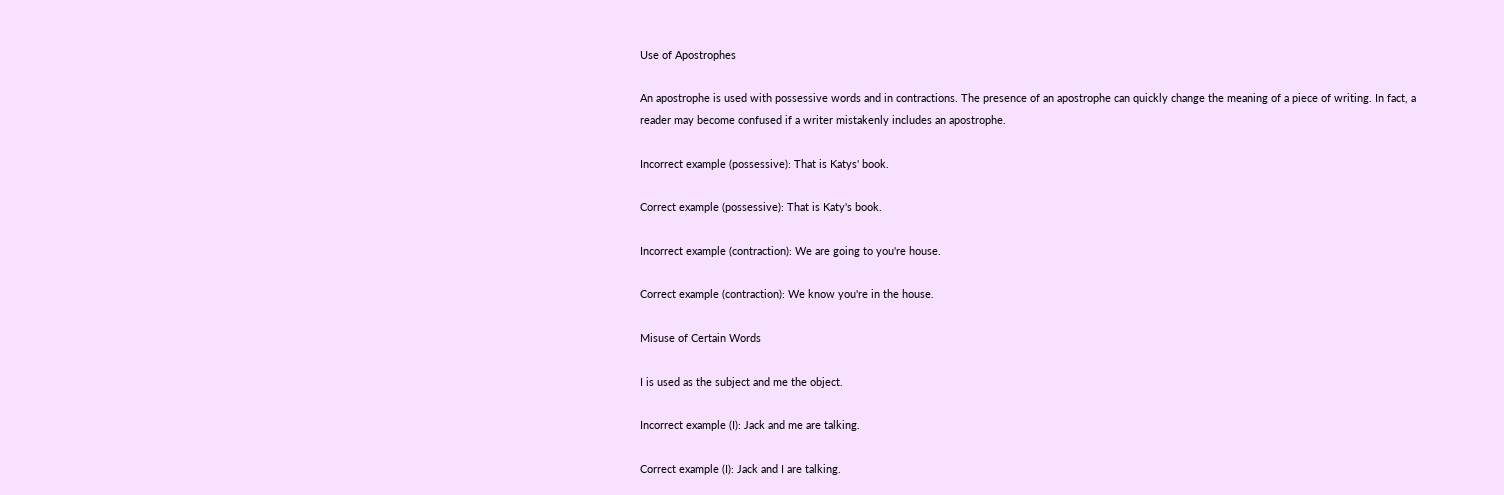Use of Apostrophes

An apostrophe is used with possessive words and in contractions. The presence of an apostrophe can quickly change the meaning of a piece of writing. In fact, a reader may become confused if a writer mistakenly includes an apostrophe.

Incorrect example (possessive): That is Katys' book.

Correct example (possessive): That is Katy's book.

Incorrect example (contraction): We are going to you're house.

Correct example (contraction): We know you're in the house.

Misuse of Certain Words

I is used as the subject and me the object.

Incorrect example (I): Jack and me are talking.

Correct example (I): Jack and I are talking.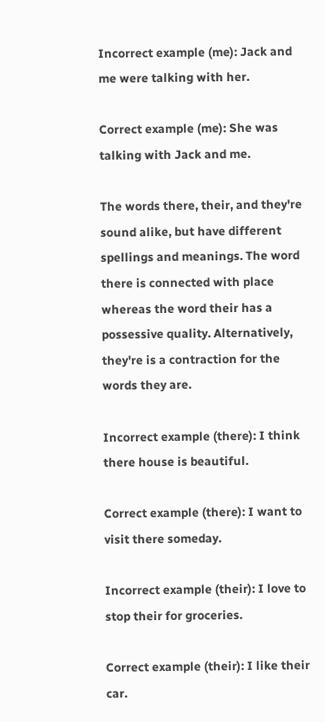Incorrect example (me): Jack and me were talking with her.

Correct example (me): She was talking with Jack and me.

The words there, their, and they're sound alike, but have different spellings and meanings. The word there is connected with place whereas the word their has a possessive quality. Alternatively, they're is a contraction for the words they are.

Incorrect example (there): I think there house is beautiful.

Correct example (there): I want to visit there someday.

Incorrect example (their): I love to stop their for groceries.

Correct example (their): I like their car.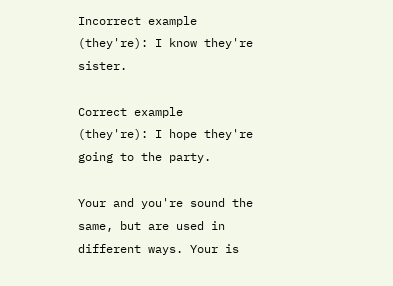Incorrect example (they're): I know they're sister.

Correct example (they're): I hope they're going to the party.

Your and you're sound the same, but are used in different ways. Your is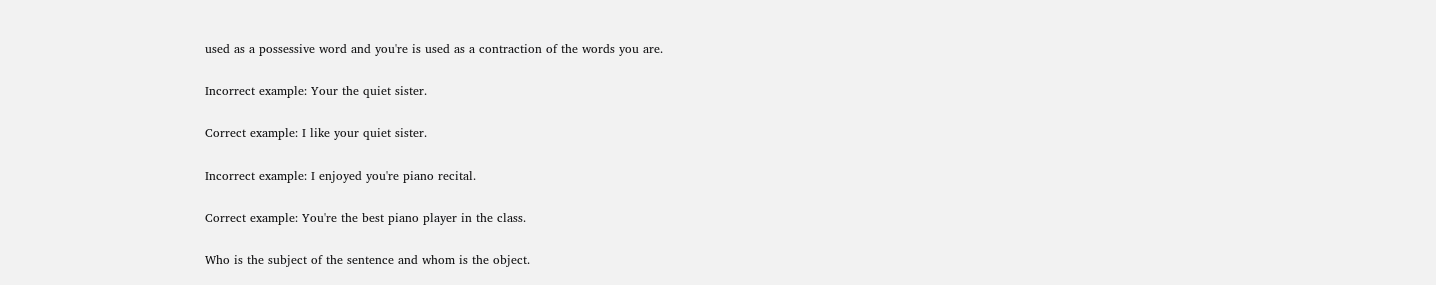used as a possessive word and you're is used as a contraction of the words you are.

Incorrect example: Your the quiet sister.

Correct example: I like your quiet sister.

Incorrect example: I enjoyed you're piano recital.

Correct example: You're the best piano player in the class.

Who is the subject of the sentence and whom is the object.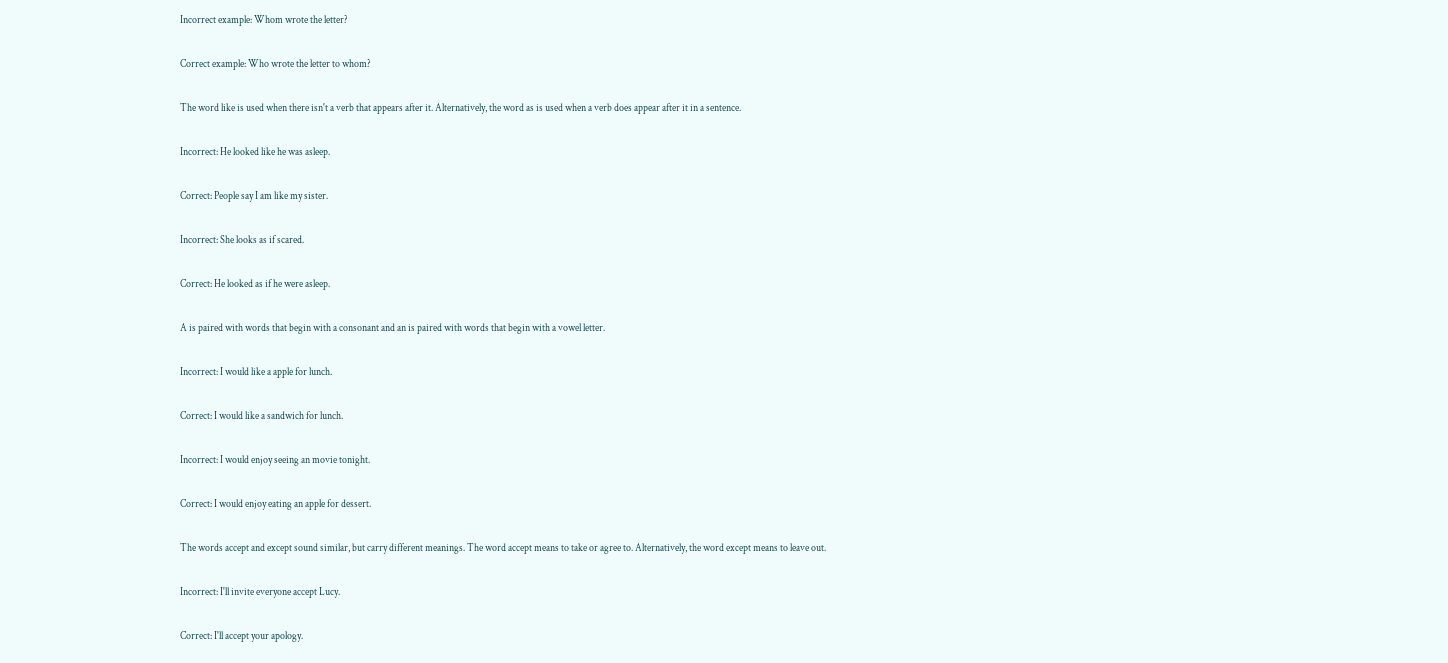Incorrect example: Whom wrote the letter?

Correct example: Who wrote the letter to whom?

The word like is used when there isn't a verb that appears after it. Alternatively, the word as is used when a verb does appear after it in a sentence.

Incorrect: He looked like he was asleep.

Correct: People say I am like my sister.

Incorrect: She looks as if scared.

Correct: He looked as if he were asleep.

A is paired with words that begin with a consonant and an is paired with words that begin with a vowel letter.

Incorrect: I would like a apple for lunch.

Correct: I would like a sandwich for lunch.

Incorrect: I would enjoy seeing an movie tonight.

Correct: I would enjoy eating an apple for dessert.

The words accept and except sound similar, but carry different meanings. The word accept means to take or agree to. Alternatively, the word except means to leave out.

Incorrect: I'll invite everyone accept Lucy.

Correct: I'll accept your apology.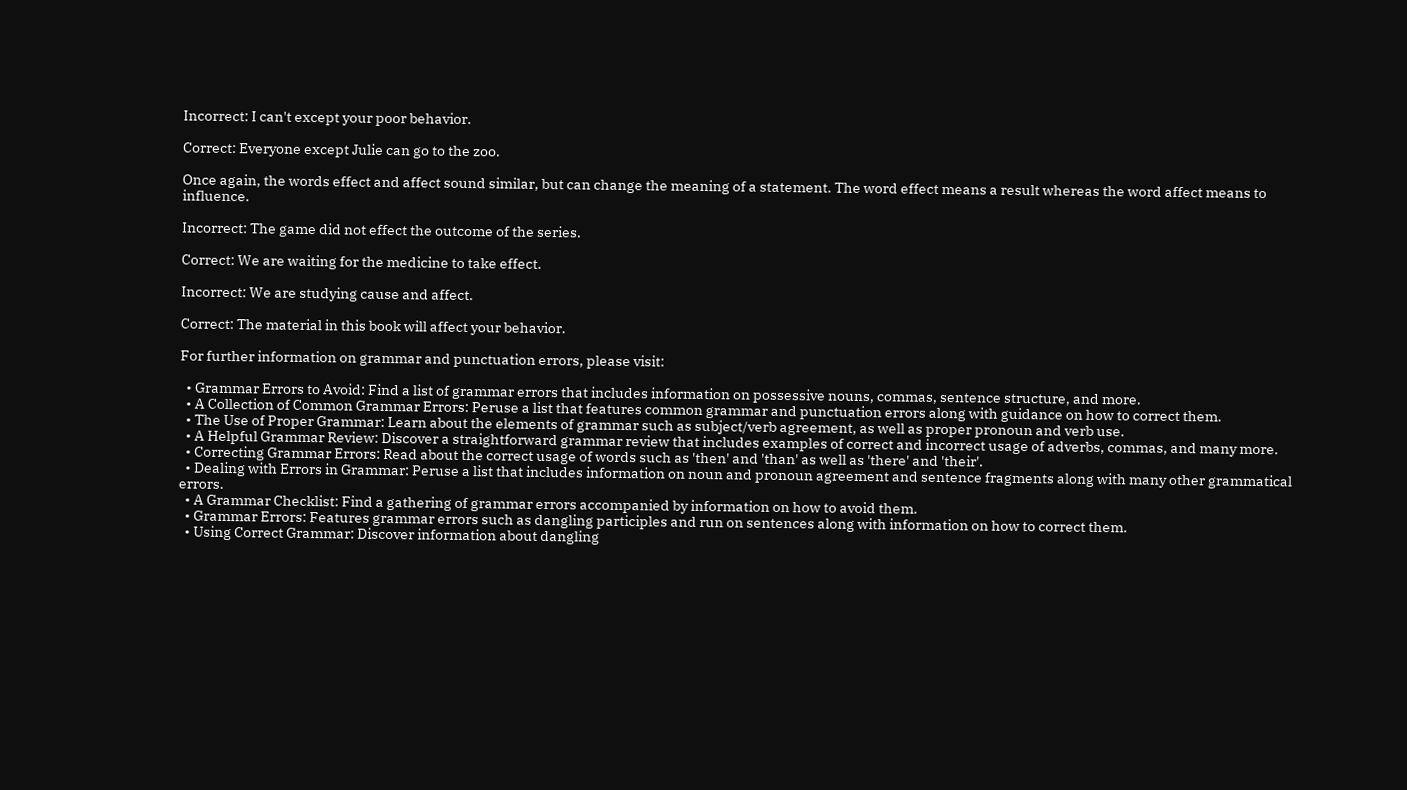Incorrect: I can't except your poor behavior.

Correct: Everyone except Julie can go to the zoo.

Once again, the words effect and affect sound similar, but can change the meaning of a statement. The word effect means a result whereas the word affect means to influence.

Incorrect: The game did not effect the outcome of the series.

Correct: We are waiting for the medicine to take effect.

Incorrect: We are studying cause and affect.

Correct: The material in this book will affect your behavior.

For further information on grammar and punctuation errors, please visit:

  • Grammar Errors to Avoid: Find a list of grammar errors that includes information on possessive nouns, commas, sentence structure, and more.
  • A Collection of Common Grammar Errors: Peruse a list that features common grammar and punctuation errors along with guidance on how to correct them.
  • The Use of Proper Grammar: Learn about the elements of grammar such as subject/verb agreement, as well as proper pronoun and verb use.
  • A Helpful Grammar Review: Discover a straightforward grammar review that includes examples of correct and incorrect usage of adverbs, commas, and many more.
  • Correcting Grammar Errors: Read about the correct usage of words such as 'then' and 'than' as well as 'there' and 'their'.
  • Dealing with Errors in Grammar: Peruse a list that includes information on noun and pronoun agreement and sentence fragments along with many other grammatical errors.
  • A Grammar Checklist: Find a gathering of grammar errors accompanied by information on how to avoid them.
  • Grammar Errors: Features grammar errors such as dangling participles and run on sentences along with information on how to correct them.
  • Using Correct Grammar: Discover information about dangling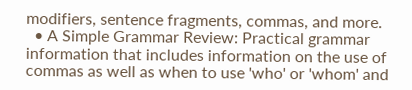modifiers, sentence fragments, commas, and more.
  • A Simple Grammar Review: Practical grammar information that includes information on the use of commas as well as when to use 'who' or 'whom' and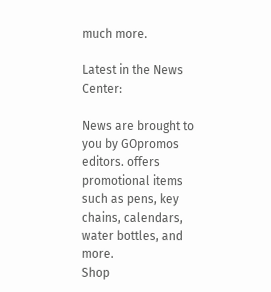much more.

Latest in the News Center:

News are brought to you by GOpromos editors. offers promotional items such as pens, key chains, calendars, water bottles, and more.
Shop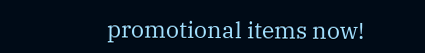promotional items now!